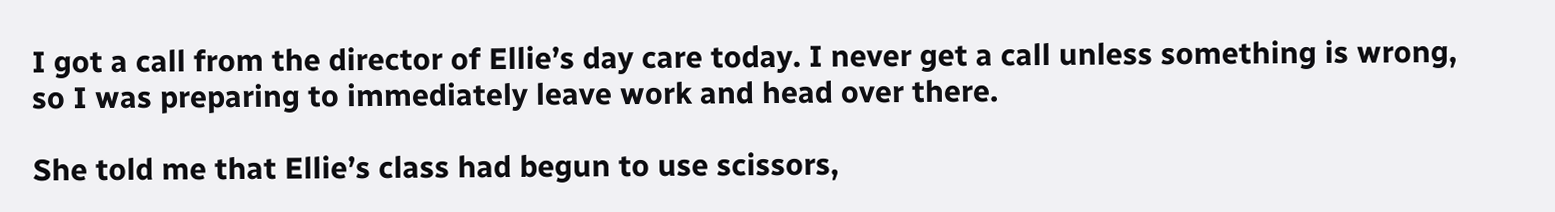I got a call from the director of Ellie’s day care today. I never get a call unless something is wrong, so I was preparing to immediately leave work and head over there.

She told me that Ellie’s class had begun to use scissors,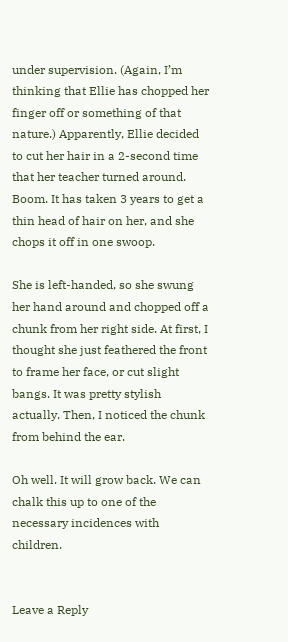under supervision. (Again, I’m thinking that Ellie has chopped her finger off or something of that nature.) Apparently, Ellie decided to cut her hair in a 2-second time that her teacher turned around. Boom. It has taken 3 years to get a thin head of hair on her, and she chops it off in one swoop.

She is left-handed, so she swung her hand around and chopped off a chunk from her right side. At first, I thought she just feathered the front to frame her face, or cut slight bangs. It was pretty stylish actually. Then, I noticed the chunk from behind the ear.

Oh well. It will grow back. We can chalk this up to one of the necessary incidences with children.


Leave a Reply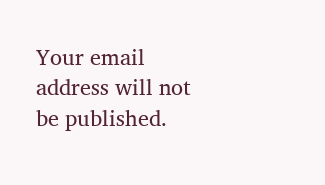Your email address will not be published.